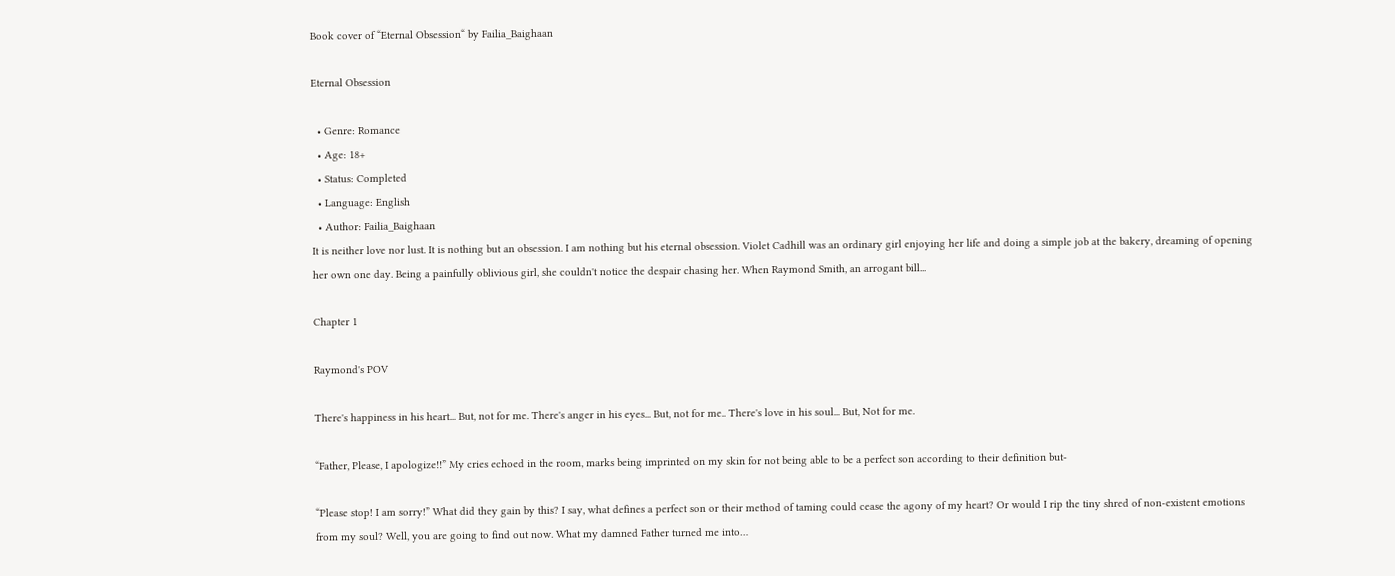Book cover of “Eternal Obsession“ by Failia_Baighaan

Eternal Obsession

  • Genre: Romance
  • Age: 18+
  • Status: Completed
  • Language: English
  • Author: Failia_Baighaan
It is neither love nor lust. It is nothing but an obsession. I am nothing but his eternal obsession. Violet Cadhill was an ordinary girl enjoying her life and doing a simple job at the bakery, dreaming of opening her own one day. Being a painfully oblivious girl, she couldn't notice the despair chasing her. When Raymond Smith, an arrogant bill...

Chapter 1

Raymond's POV

There's happiness in his heart... But, not for me. There's anger in his eyes... But, not for me.. There's love in his soul... But, Not for me.

“Father, Please, I apologize!!” My cries echoed in the room, marks being imprinted on my skin for not being able to be a perfect son according to their definition but-

“Please stop! I am sorry!” What did they gain by this? I say, what defines a perfect son or their method of taming could cease the agony of my heart? Or would I rip the tiny shred of non-existent emotions from my soul? Well, you are going to find out now. What my damned Father turned me into…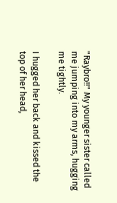"Raybro!!" My younger sister called me jumping into my arms, hugging me tightly.

I hugged her back and kissed the top of her head,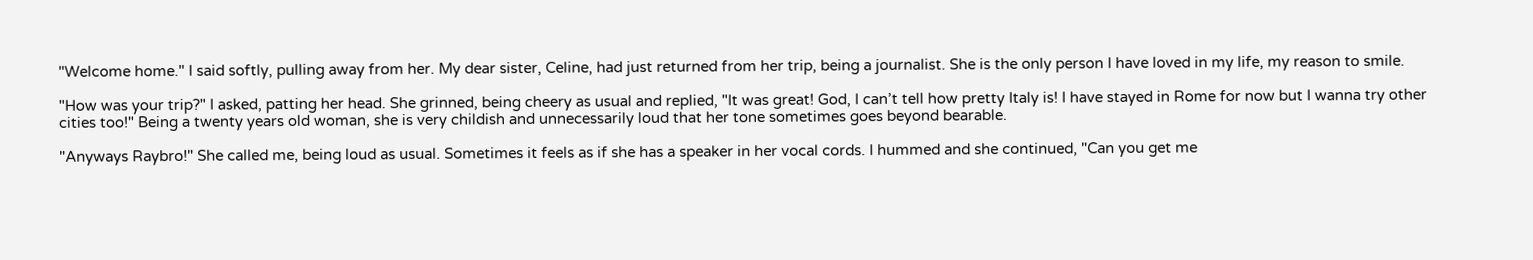"Welcome home." I said softly, pulling away from her. My dear sister, Celine, had just returned from her trip, being a journalist. She is the only person I have loved in my life, my reason to smile.

"How was your trip?" I asked, patting her head. She grinned, being cheery as usual and replied, "It was great! God, I can’t tell how pretty Italy is! I have stayed in Rome for now but I wanna try other cities too!" Being a twenty years old woman, she is very childish and unnecessarily loud that her tone sometimes goes beyond bearable.

"Anyways Raybro!" She called me, being loud as usual. Sometimes it feels as if she has a speaker in her vocal cords. I hummed and she continued, "Can you get me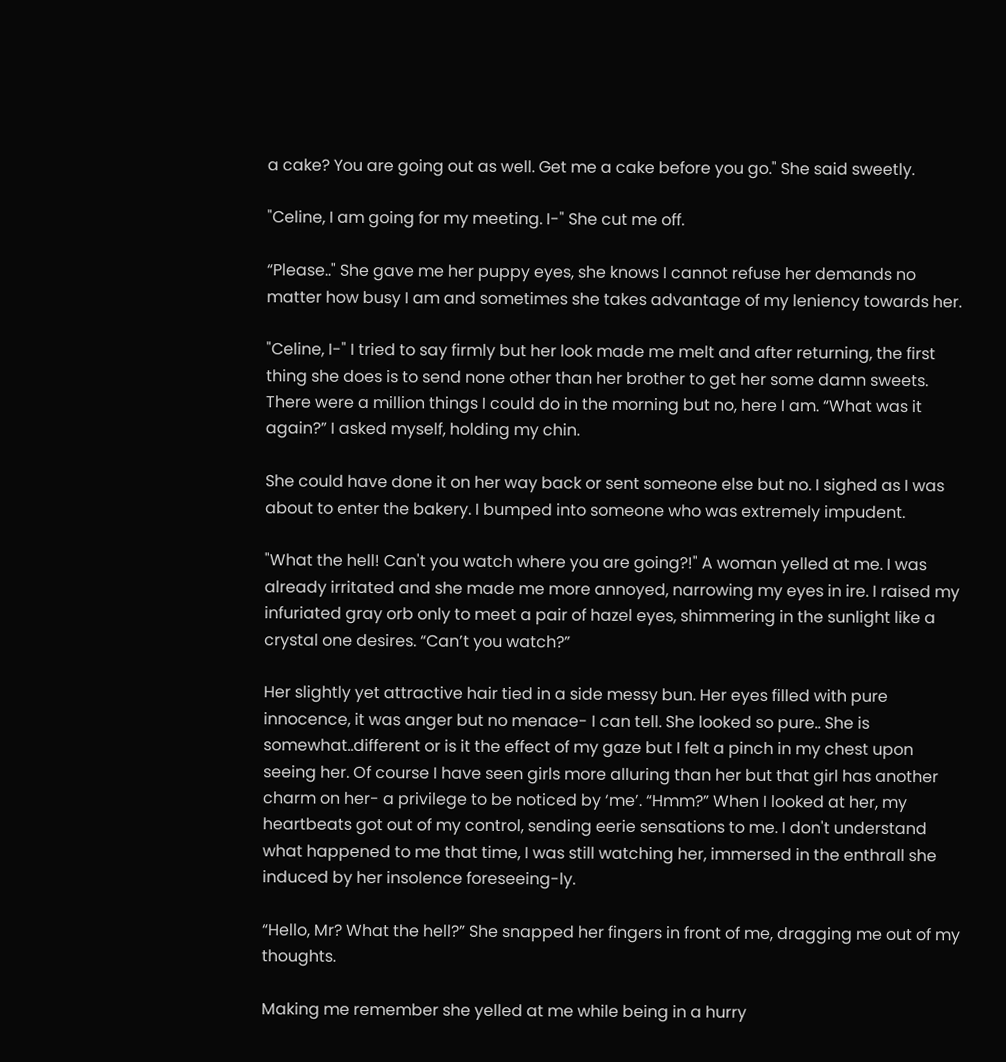a cake? You are going out as well. Get me a cake before you go." She said sweetly.

"Celine, I am going for my meeting. I-" She cut me off.

“Please.." She gave me her puppy eyes, she knows I cannot refuse her demands no matter how busy I am and sometimes she takes advantage of my leniency towards her.

"Celine, I-" I tried to say firmly but her look made me melt and after returning, the first thing she does is to send none other than her brother to get her some damn sweets. There were a million things I could do in the morning but no, here I am. “What was it again?” I asked myself, holding my chin.

She could have done it on her way back or sent someone else but no. I sighed as I was about to enter the bakery. I bumped into someone who was extremely impudent.

"What the hell! Can't you watch where you are going?!" A woman yelled at me. I was already irritated and she made me more annoyed, narrowing my eyes in ire. I raised my infuriated gray orb only to meet a pair of hazel eyes, shimmering in the sunlight like a crystal one desires. “Can’t you watch?”

Her slightly yet attractive hair tied in a side messy bun. Her eyes filled with pure innocence, it was anger but no menace- I can tell. She looked so pure.. She is somewhat..different or is it the effect of my gaze but I felt a pinch in my chest upon seeing her. Of course I have seen girls more alluring than her but that girl has another charm on her- a privilege to be noticed by ‘me’. “Hmm?” When I looked at her, my heartbeats got out of my control, sending eerie sensations to me. I don't understand what happened to me that time, I was still watching her, immersed in the enthrall she induced by her insolence foreseeing-ly.

“Hello, Mr? What the hell?” She snapped her fingers in front of me, dragging me out of my thoughts.

Making me remember she yelled at me while being in a hurry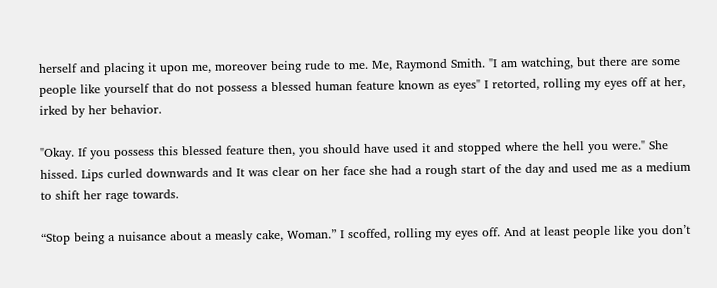herself and placing it upon me, moreover being rude to me. Me, Raymond Smith. "I am watching, but there are some people like yourself that do not possess a blessed human feature known as eyes" I retorted, rolling my eyes off at her, irked by her behavior.

"Okay. If you possess this blessed feature then, you should have used it and stopped where the hell you were." She hissed. Lips curled downwards and It was clear on her face she had a rough start of the day and used me as a medium to shift her rage towards.

“Stop being a nuisance about a measly cake, Woman.” I scoffed, rolling my eyes off. And at least people like you don’t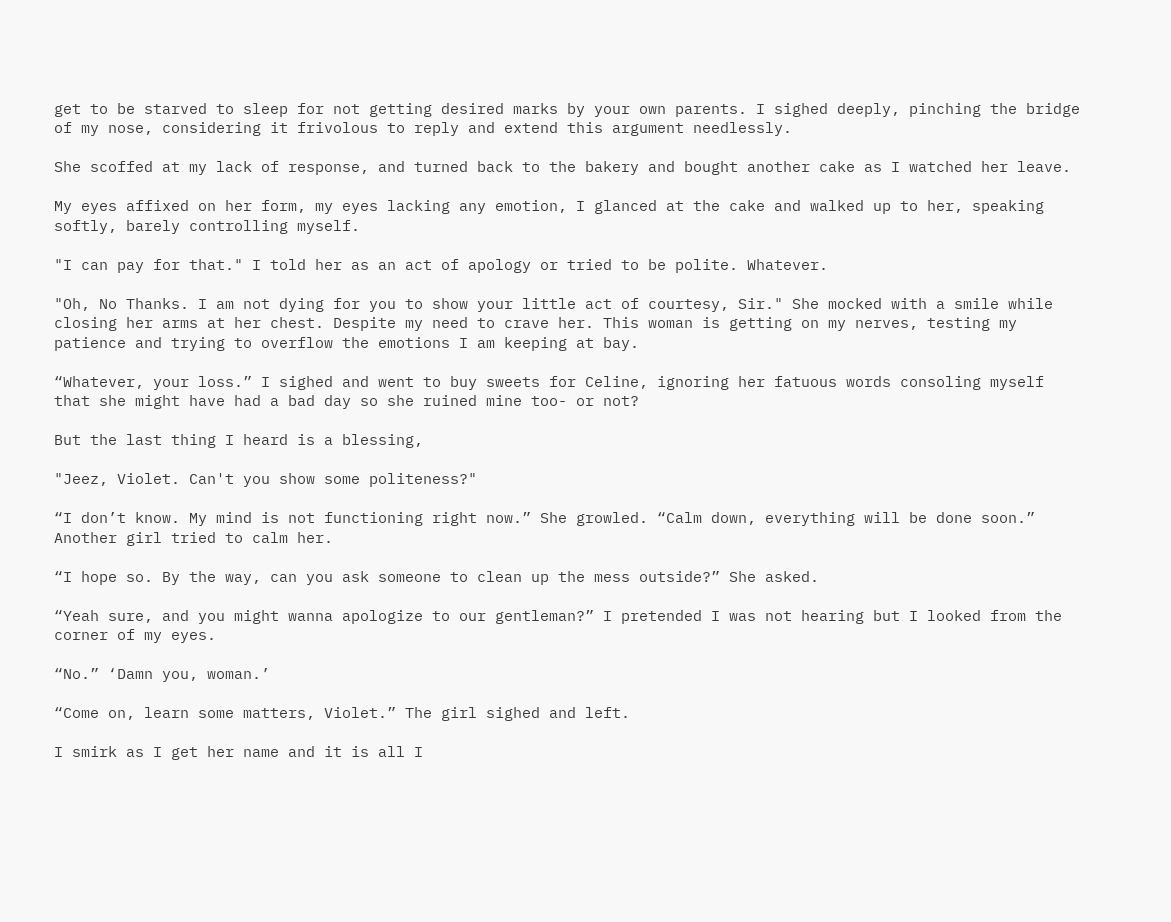get to be starved to sleep for not getting desired marks by your own parents. I sighed deeply, pinching the bridge of my nose, considering it frivolous to reply and extend this argument needlessly.

She scoffed at my lack of response, and turned back to the bakery and bought another cake as I watched her leave.

My eyes affixed on her form, my eyes lacking any emotion, I glanced at the cake and walked up to her, speaking softly, barely controlling myself.

"I can pay for that." I told her as an act of apology or tried to be polite. Whatever.

"Oh, No Thanks. I am not dying for you to show your little act of courtesy, Sir." She mocked with a smile while closing her arms at her chest. Despite my need to crave her. This woman is getting on my nerves, testing my patience and trying to overflow the emotions I am keeping at bay.

“Whatever, your loss.” I sighed and went to buy sweets for Celine, ignoring her fatuous words consoling myself that she might have had a bad day so she ruined mine too- or not?

But the last thing I heard is a blessing,

"Jeez, Violet. Can't you show some politeness?"

“I don’t know. My mind is not functioning right now.” She growled. “Calm down, everything will be done soon.” Another girl tried to calm her.

“I hope so. By the way, can you ask someone to clean up the mess outside?” She asked.

“Yeah sure, and you might wanna apologize to our gentleman?” I pretended I was not hearing but I looked from the corner of my eyes.

“No.” ‘Damn you, woman.’

“Come on, learn some matters, Violet.” The girl sighed and left.

I smirk as I get her name and it is all I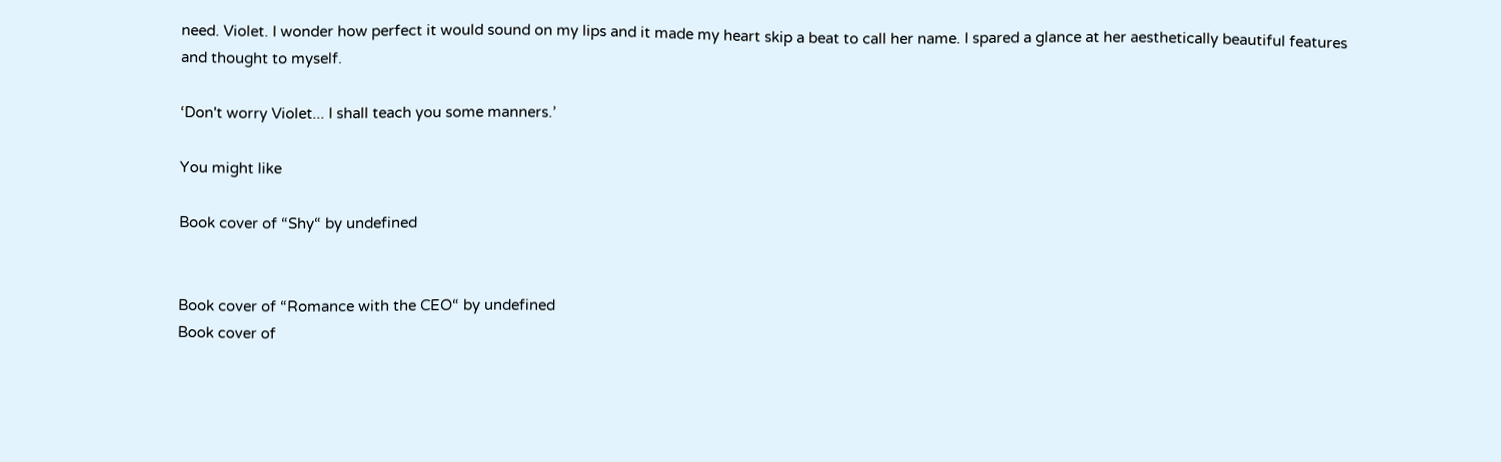need. Violet. I wonder how perfect it would sound on my lips and it made my heart skip a beat to call her name. I spared a glance at her aesthetically beautiful features and thought to myself.

‘Don't worry Violet... I shall teach you some manners.’

You might like

Book cover of “Shy“ by undefined


Book cover of “Romance with the CEO“ by undefined
Book cover of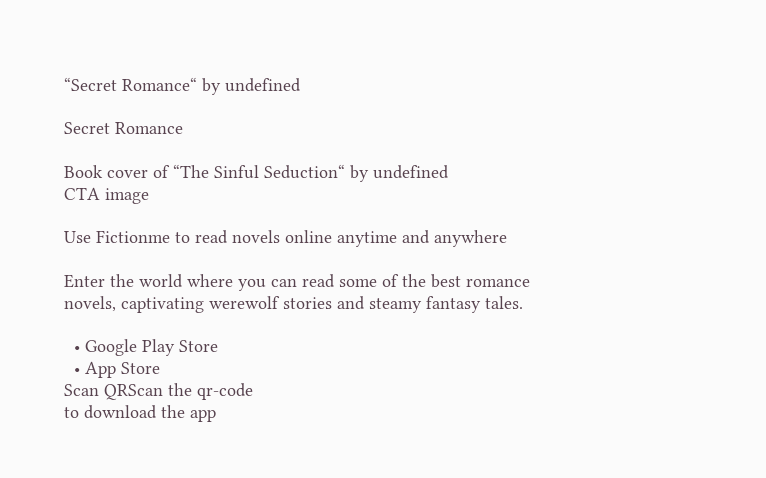“Secret Romance“ by undefined

Secret Romance

Book cover of “The Sinful Seduction“ by undefined
CTA image

Use Fictionme to read novels online anytime and anywhere

Enter the world where you can read some of the best romance novels, captivating werewolf stories and steamy fantasy tales.

  • Google Play Store
  • App Store
Scan QRScan the qr-code
to download the app